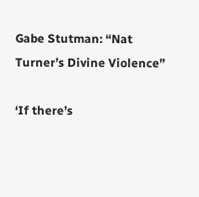Gabe Stutman: “Nat Turner’s Divine Violence”

‘If there’s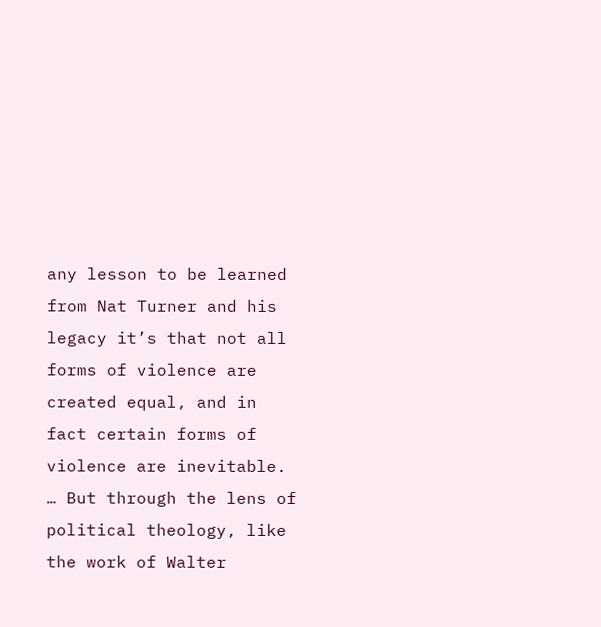any lesson to be learned from Nat Turner and his legacy it’s that not all forms of violence are created equal, and in fact certain forms of violence are inevitable. … But through the lens of political theology, like the work of Walter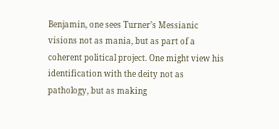Benjamin, one sees Turner’s Messianic visions not as mania, but as part of a coherent political project. One might view his identification with the deity not as pathology, but as making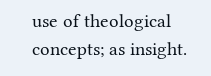use of theological concepts; as insight.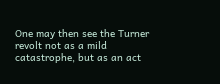One may then see the Turner revolt not as a mild catastrophe, but as an act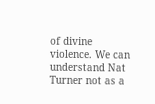of divine violence. We can understand Nat Turner not as a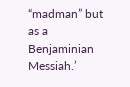“madman” but as a Benjaminian Messiah.’